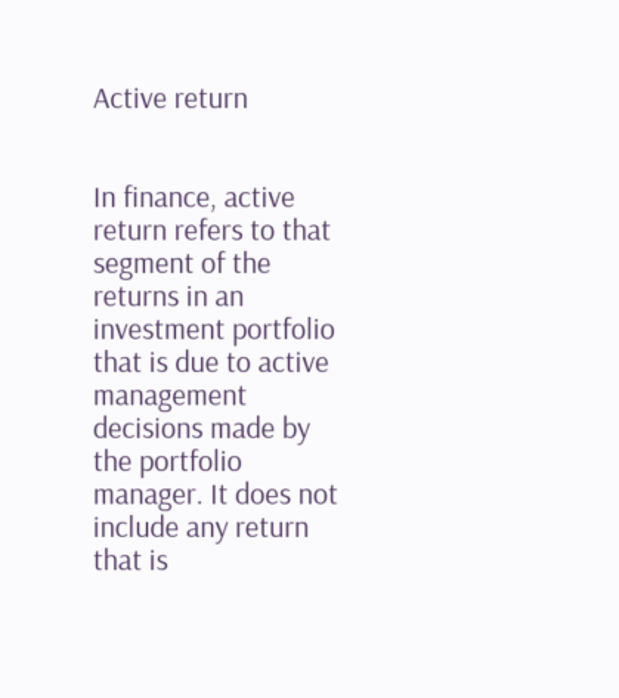Active return


In finance, active return refers to that segment of the returns in an investment portfolio that is due to active management decisions made by the portfolio manager. It does not include any return that is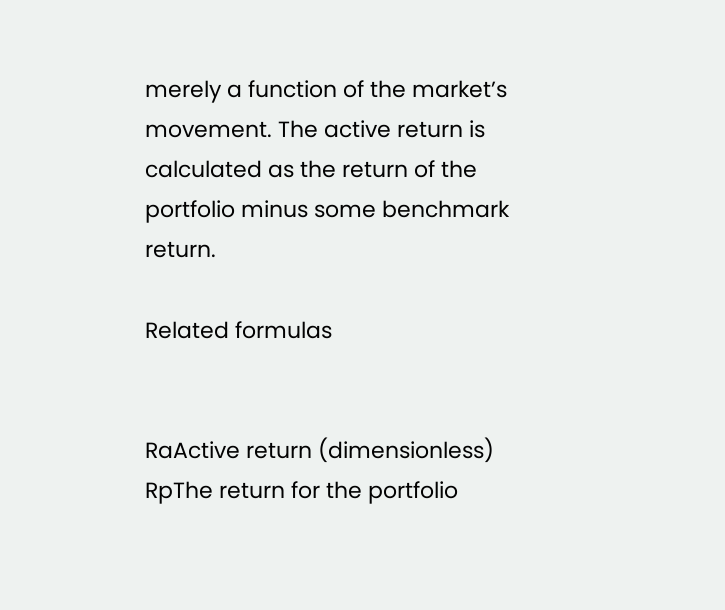merely a function of the market’s movement. The active return is calculated as the return of the portfolio minus some benchmark return.

Related formulas


RaActive return (dimensionless)
RpThe return for the portfolio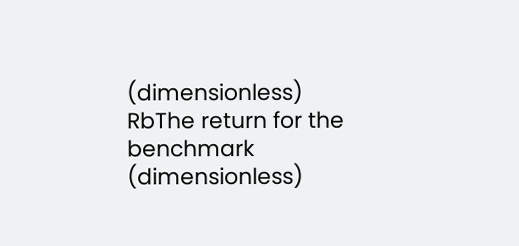(dimensionless)
RbThe return for the benchmark (dimensionless)